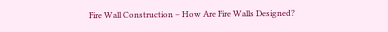Fire Wall Construction – How Are Fire Walls Designed?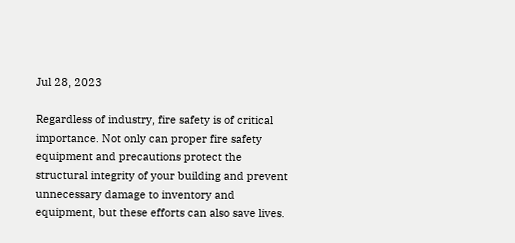Jul 28, 2023

Regardless of industry, fire safety is of critical importance. Not only can proper fire safety equipment and precautions protect the structural integrity of your building and prevent unnecessary damage to inventory and equipment, but these efforts can also save lives.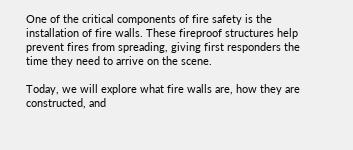One of the critical components of fire safety is the installation of fire walls. These fireproof structures help prevent fires from spreading, giving first responders the time they need to arrive on the scene.

Today, we will explore what fire walls are, how they are constructed, and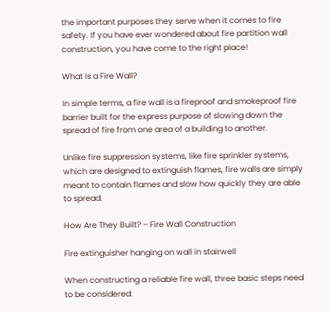the important purposes they serve when it comes to fire safety. If you have ever wondered about fire partition wall construction, you have come to the right place!

What Is a Fire Wall?

In simple terms, a fire wall is a fireproof and smokeproof fire barrier built for the express purpose of slowing down the spread of fire from one area of a building to another.

Unlike fire suppression systems, like fire sprinkler systems, which are designed to extinguish flames, fire walls are simply meant to contain flames and slow how quickly they are able to spread.

How Are They Built? – Fire Wall Construction

Fire extinguisher hanging on wall in stairwell

When constructing a reliable fire wall, three basic steps need to be considered: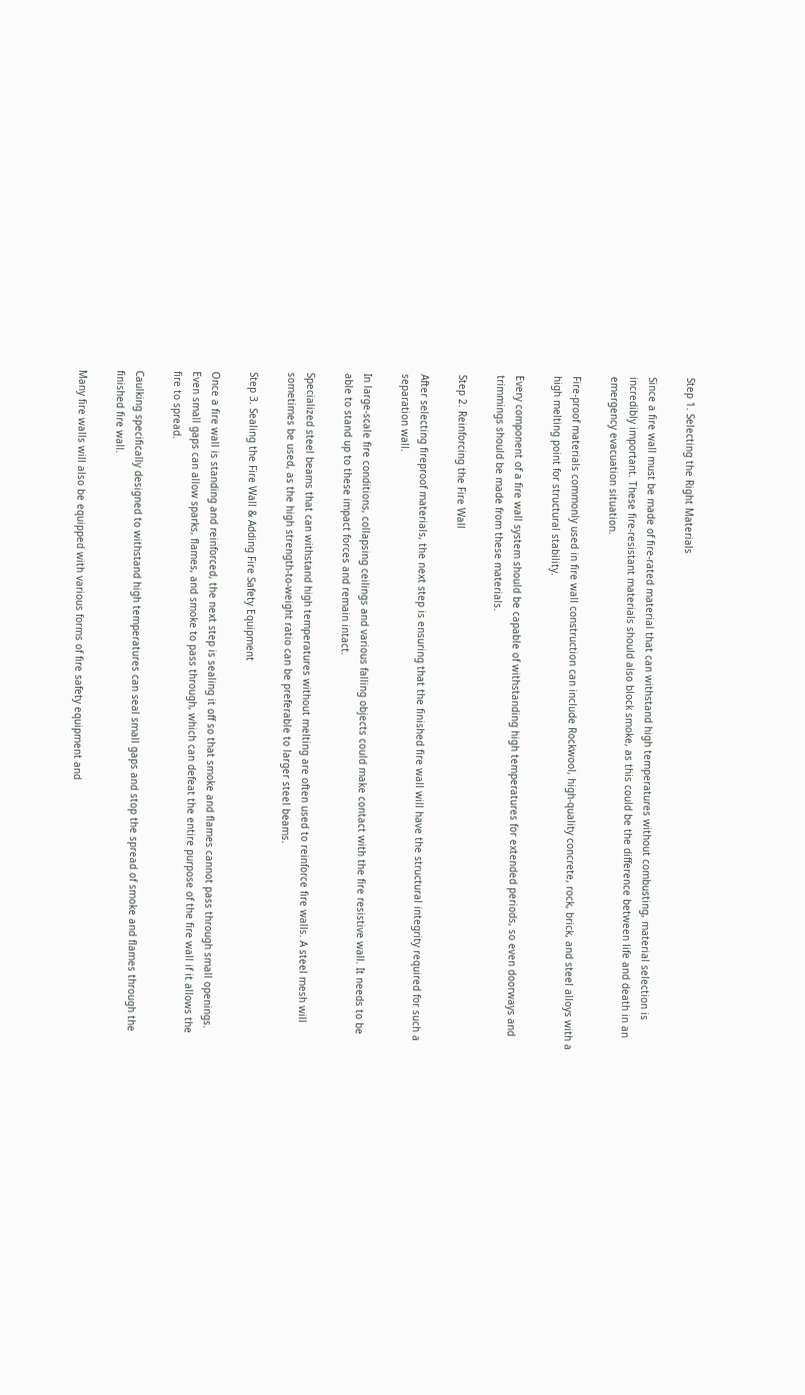Step 1. Selecting the Right Materials

Since a fire wall must be made of fire-rated material that can withstand high temperatures without combusting, material selection is incredibly important. These fire-resistant materials should also block smoke, as this could be the difference between life and death in an emergency evacuation situation.

Fire-proof materials commonly used in fire wall construction can include Rockwool, high-quality concrete, rock, brick, and steel alloys with a high melting point for structural stability.

Every component of a fire wall system should be capable of withstanding high temperatures for extended periods, so even doorways and trimmings should be made from these materials.

Step 2. Reinforcing the Fire Wall

After selecting fireproof materials, the next step is ensuring that the finished fire wall will have the structural integrity required for such a separation wall.

In large-scale fire conditions, collapsing ceilings and various falling objects could make contact with the fire resistive wall. It needs to be able to stand up to these impact forces and remain intact.

Specialized steel beams that can withstand high temperatures without melting are often used to reinforce fire walls. A steel mesh will sometimes be used, as the high strength-to-weight ratio can be preferable to larger steel beams.

Step 3. Sealing the Fire Wall & Adding Fire Safety Equipment

Once a fire wall is standing and reinforced, the next step is sealing it off so that smoke and flames cannot pass through small openings. Even small gaps can allow sparks, flames, and smoke to pass through, which can defeat the entire purpose of the fire wall if it allows the fire to spread.

Caulking specifically designed to withstand high temperatures can seal small gaps and stop the spread of smoke and flames through the finished fire wall.

Many fire walls will also be equipped with various forms of fire safety equipment and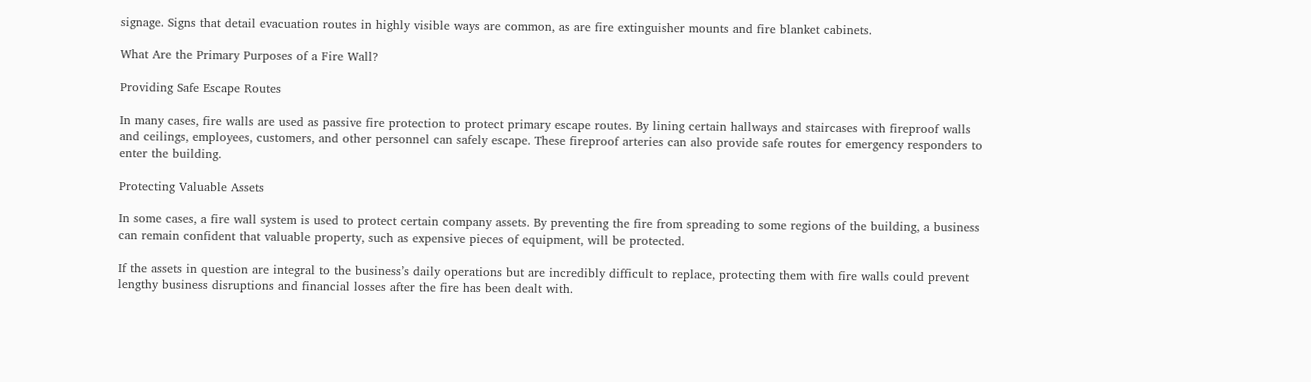signage. Signs that detail evacuation routes in highly visible ways are common, as are fire extinguisher mounts and fire blanket cabinets.

What Are the Primary Purposes of a Fire Wall?

Providing Safe Escape Routes

In many cases, fire walls are used as passive fire protection to protect primary escape routes. By lining certain hallways and staircases with fireproof walls and ceilings, employees, customers, and other personnel can safely escape. These fireproof arteries can also provide safe routes for emergency responders to enter the building.

Protecting Valuable Assets

In some cases, a fire wall system is used to protect certain company assets. By preventing the fire from spreading to some regions of the building, a business can remain confident that valuable property, such as expensive pieces of equipment, will be protected.

If the assets in question are integral to the business’s daily operations but are incredibly difficult to replace, protecting them with fire walls could prevent lengthy business disruptions and financial losses after the fire has been dealt with.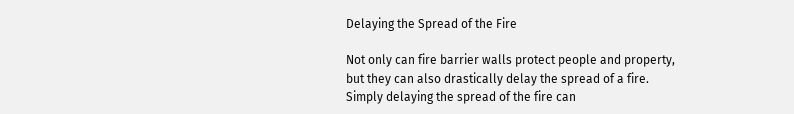Delaying the Spread of the Fire

Not only can fire barrier walls protect people and property, but they can also drastically delay the spread of a fire. Simply delaying the spread of the fire can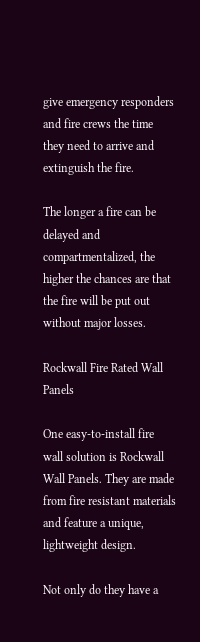give emergency responders and fire crews the time they need to arrive and extinguish the fire.

The longer a fire can be delayed and compartmentalized, the higher the chances are that the fire will be put out without major losses.

Rockwall Fire Rated Wall Panels

One easy-to-install fire wall solution is Rockwall Wall Panels. They are made from fire resistant materials and feature a unique, lightweight design.

Not only do they have a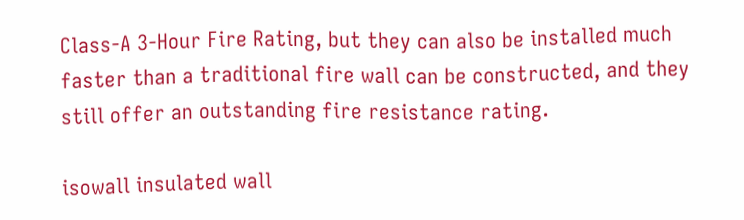Class-A 3-Hour Fire Rating, but they can also be installed much faster than a traditional fire wall can be constructed, and they still offer an outstanding fire resistance rating.

isowall insulated wall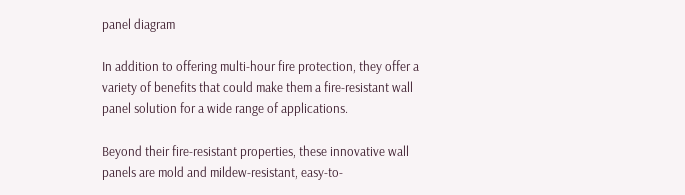panel diagram

In addition to offering multi-hour fire protection, they offer a variety of benefits that could make them a fire-resistant wall panel solution for a wide range of applications.

Beyond their fire-resistant properties, these innovative wall panels are mold and mildew-resistant, easy-to-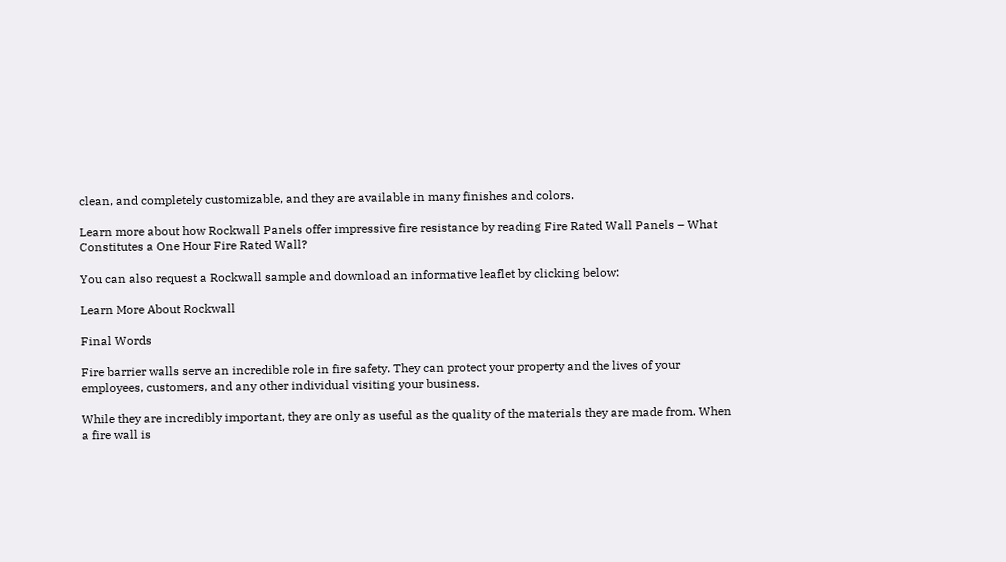clean, and completely customizable, and they are available in many finishes and colors.

Learn more about how Rockwall Panels offer impressive fire resistance by reading Fire Rated Wall Panels – What Constitutes a One Hour Fire Rated Wall?

You can also request a Rockwall sample and download an informative leaflet by clicking below:

Learn More About Rockwall

Final Words

Fire barrier walls serve an incredible role in fire safety. They can protect your property and the lives of your employees, customers, and any other individual visiting your business.

While they are incredibly important, they are only as useful as the quality of the materials they are made from. When a fire wall is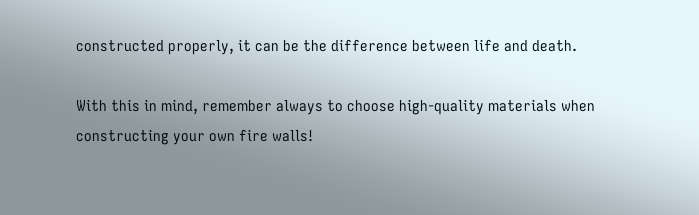constructed properly, it can be the difference between life and death.

With this in mind, remember always to choose high-quality materials when constructing your own fire walls!